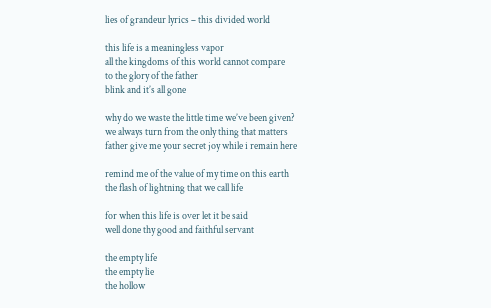lies of grandeur lyrics – this divided world

this life is a meaningless vapor
all the kingdoms of this world cannot compare
to the glory of the father
blink and it’s all gone

why do we waste the little time we’ve been given?
we always turn from the only thing that matters
father give me your secret joy while i remain here

remind me of the value of my time on this earth
the flash of lightning that we call life

for when this life is over let it be said
well done thy good and faithful servant

the empty life
the empty lie
the hollow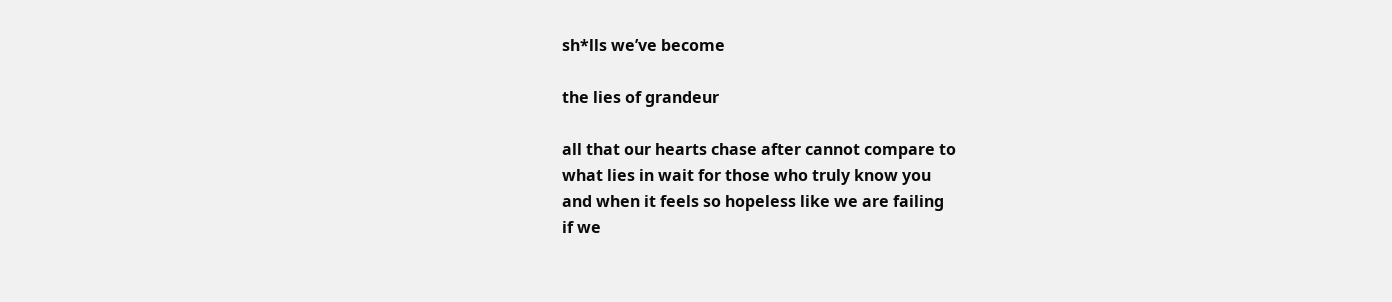sh*lls we’ve become

the lies of grandeur

all that our hearts chase after cannot compare to
what lies in wait for those who truly know you
and when it feels so hopeless like we are failing
if we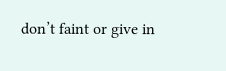don’t faint or give in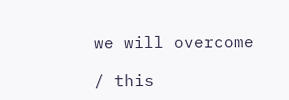we will overcome

/ this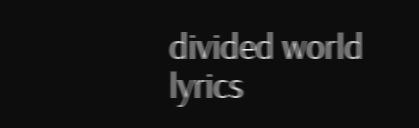divided world lyrics